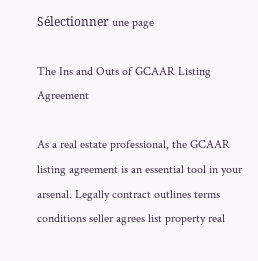Sélectionner une page

The Ins and Outs of GCAAR Listing Agreement

As a real estate professional, the GCAAR listing agreement is an essential tool in your arsenal. Legally contract outlines terms conditions seller agrees list property real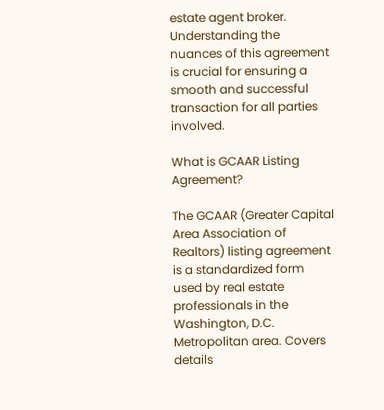estate agent broker. Understanding the nuances of this agreement is crucial for ensuring a smooth and successful transaction for all parties involved.

What is GCAAR Listing Agreement?

The GCAAR (Greater Capital Area Association of Realtors) listing agreement is a standardized form used by real estate professionals in the Washington, D.C. Metropolitan area. Covers details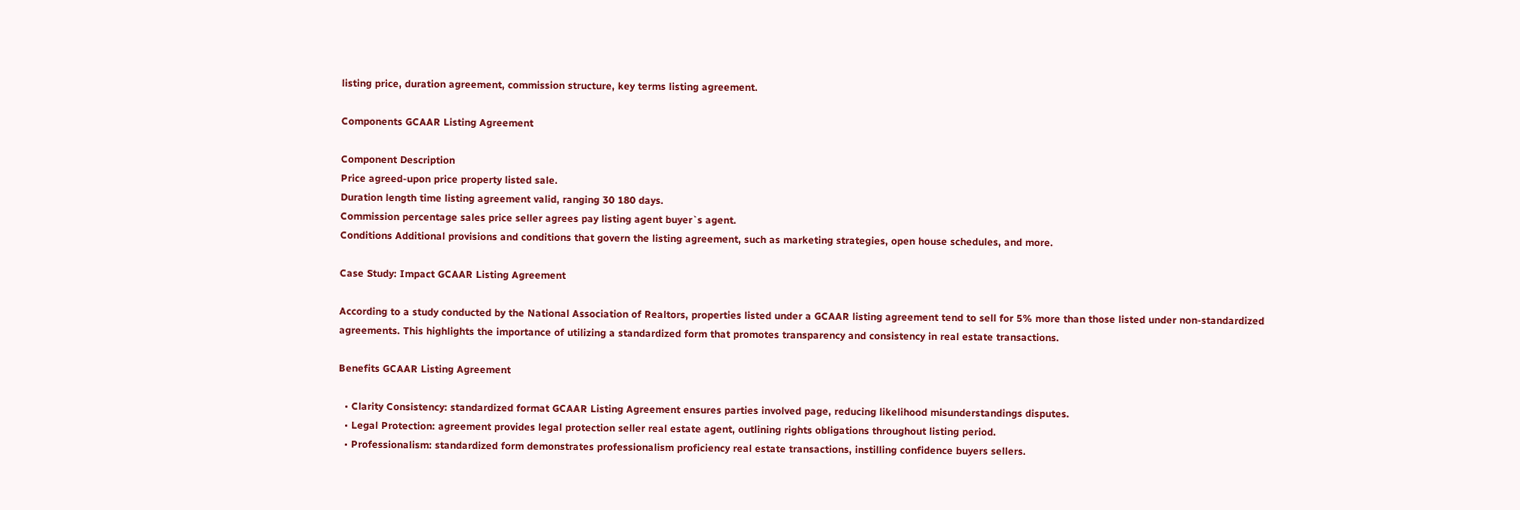listing price, duration agreement, commission structure, key terms listing agreement.

Components GCAAR Listing Agreement

Component Description
Price agreed-upon price property listed sale.
Duration length time listing agreement valid, ranging 30 180 days.
Commission percentage sales price seller agrees pay listing agent buyer`s agent.
Conditions Additional provisions and conditions that govern the listing agreement, such as marketing strategies, open house schedules, and more.

Case Study: Impact GCAAR Listing Agreement

According to a study conducted by the National Association of Realtors, properties listed under a GCAAR listing agreement tend to sell for 5% more than those listed under non-standardized agreements. This highlights the importance of utilizing a standardized form that promotes transparency and consistency in real estate transactions.

Benefits GCAAR Listing Agreement

  • Clarity Consistency: standardized format GCAAR Listing Agreement ensures parties involved page, reducing likelihood misunderstandings disputes.
  • Legal Protection: agreement provides legal protection seller real estate agent, outlining rights obligations throughout listing period.
  • Professionalism: standardized form demonstrates professionalism proficiency real estate transactions, instilling confidence buyers sellers.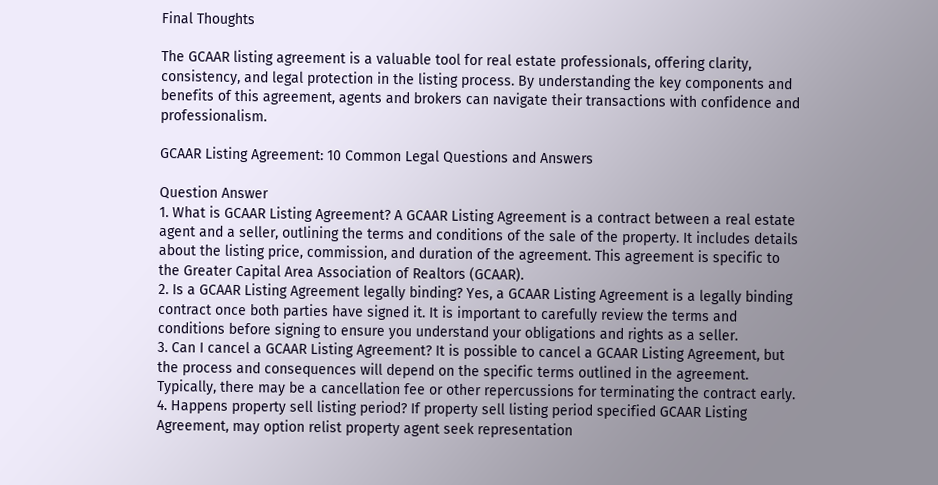Final Thoughts

The GCAAR listing agreement is a valuable tool for real estate professionals, offering clarity, consistency, and legal protection in the listing process. By understanding the key components and benefits of this agreement, agents and brokers can navigate their transactions with confidence and professionalism.

GCAAR Listing Agreement: 10 Common Legal Questions and Answers

Question Answer
1. What is GCAAR Listing Agreement? A GCAAR Listing Agreement is a contract between a real estate agent and a seller, outlining the terms and conditions of the sale of the property. It includes details about the listing price, commission, and duration of the agreement. This agreement is specific to the Greater Capital Area Association of Realtors (GCAAR).
2. Is a GCAAR Listing Agreement legally binding? Yes, a GCAAR Listing Agreement is a legally binding contract once both parties have signed it. It is important to carefully review the terms and conditions before signing to ensure you understand your obligations and rights as a seller.
3. Can I cancel a GCAAR Listing Agreement? It is possible to cancel a GCAAR Listing Agreement, but the process and consequences will depend on the specific terms outlined in the agreement. Typically, there may be a cancellation fee or other repercussions for terminating the contract early.
4. Happens property sell listing period? If property sell listing period specified GCAAR Listing Agreement, may option relist property agent seek representation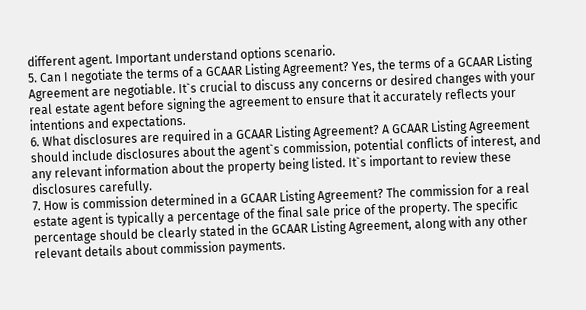different agent. Important understand options scenario.
5. Can I negotiate the terms of a GCAAR Listing Agreement? Yes, the terms of a GCAAR Listing Agreement are negotiable. It`s crucial to discuss any concerns or desired changes with your real estate agent before signing the agreement to ensure that it accurately reflects your intentions and expectations.
6. What disclosures are required in a GCAAR Listing Agreement? A GCAAR Listing Agreement should include disclosures about the agent`s commission, potential conflicts of interest, and any relevant information about the property being listed. It`s important to review these disclosures carefully.
7. How is commission determined in a GCAAR Listing Agreement? The commission for a real estate agent is typically a percentage of the final sale price of the property. The specific percentage should be clearly stated in the GCAAR Listing Agreement, along with any other relevant details about commission payments.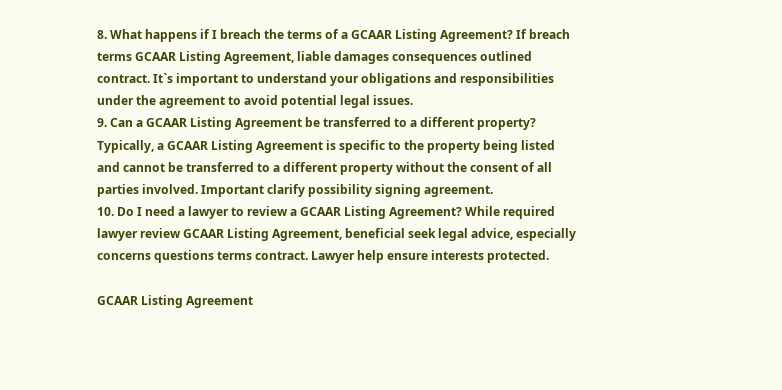8. What happens if I breach the terms of a GCAAR Listing Agreement? If breach terms GCAAR Listing Agreement, liable damages consequences outlined contract. It`s important to understand your obligations and responsibilities under the agreement to avoid potential legal issues.
9. Can a GCAAR Listing Agreement be transferred to a different property? Typically, a GCAAR Listing Agreement is specific to the property being listed and cannot be transferred to a different property without the consent of all parties involved. Important clarify possibility signing agreement.
10. Do I need a lawyer to review a GCAAR Listing Agreement? While required lawyer review GCAAR Listing Agreement, beneficial seek legal advice, especially concerns questions terms contract. Lawyer help ensure interests protected.

GCAAR Listing Agreement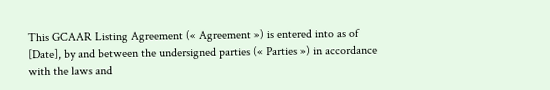This GCAAR Listing Agreement (« Agreement ») is entered into as of [Date], by and between the undersigned parties (« Parties ») in accordance with the laws and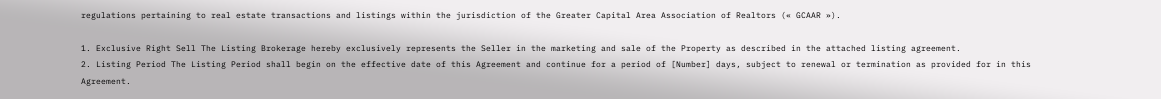regulations pertaining to real estate transactions and listings within the jurisdiction of the Greater Capital Area Association of Realtors (« GCAAR »).

1. Exclusive Right Sell The Listing Brokerage hereby exclusively represents the Seller in the marketing and sale of the Property as described in the attached listing agreement.
2. Listing Period The Listing Period shall begin on the effective date of this Agreement and continue for a period of [Number] days, subject to renewal or termination as provided for in this Agreement.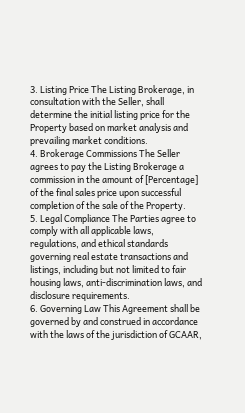3. Listing Price The Listing Brokerage, in consultation with the Seller, shall determine the initial listing price for the Property based on market analysis and prevailing market conditions.
4. Brokerage Commissions The Seller agrees to pay the Listing Brokerage a commission in the amount of [Percentage] of the final sales price upon successful completion of the sale of the Property.
5. Legal Compliance The Parties agree to comply with all applicable laws, regulations, and ethical standards governing real estate transactions and listings, including but not limited to fair housing laws, anti-discrimination laws, and disclosure requirements.
6. Governing Law This Agreement shall be governed by and construed in accordance with the laws of the jurisdiction of GCAAR,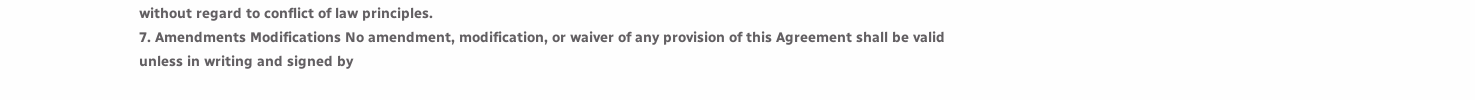without regard to conflict of law principles.
7. Amendments Modifications No amendment, modification, or waiver of any provision of this Agreement shall be valid unless in writing and signed by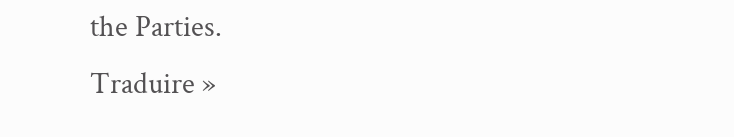the Parties.
Traduire »